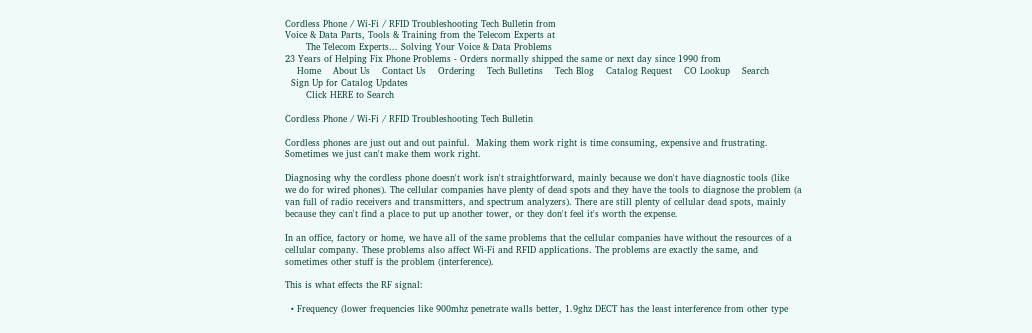Cordless Phone / Wi-Fi / RFID Troubleshooting Tech Bulletin from
Voice & Data Parts, Tools & Training from the Telecom Experts at
       The Telecom Experts... Solving Your Voice & Data Problems
23 Years of Helping Fix Phone Problems - Orders normally shipped the same or next day since 1990 from
    Home    About Us    Contact Us    Ordering    Tech Bulletins    Tech Blog    Catalog Request    CO Lookup    Search
  Sign Up for Catalog Updates
       Click HERE to Search

Cordless Phone / Wi-Fi / RFID Troubleshooting Tech Bulletin

Cordless phones are just out and out painful.  Making them work right is time consuming, expensive and frustrating. Sometimes we just can't make them work right.

Diagnosing why the cordless phone doesn't work isn't straightforward, mainly because we don't have diagnostic tools (like we do for wired phones). The cellular companies have plenty of dead spots and they have the tools to diagnose the problem (a van full of radio receivers and transmitters, and spectrum analyzers). There are still plenty of cellular dead spots, mainly because they can't find a place to put up another tower, or they don't feel it's worth the expense.

In an office, factory or home, we have all of the same problems that the cellular companies have without the resources of a cellular company. These problems also affect Wi-Fi and RFID applications. The problems are exactly the same, and sometimes other stuff is the problem (interference).

This is what effects the RF signal:

  • Frequency (lower frequencies like 900mhz penetrate walls better, 1.9ghz DECT has the least interference from other type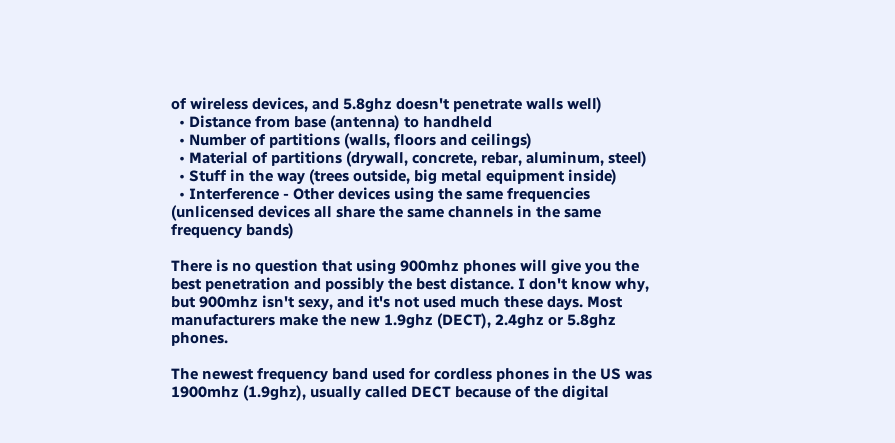of wireless devices, and 5.8ghz doesn't penetrate walls well)
  • Distance from base (antenna) to handheld
  • Number of partitions (walls, floors and ceilings)
  • Material of partitions (drywall, concrete, rebar, aluminum, steel)
  • Stuff in the way (trees outside, big metal equipment inside)
  • Interference - Other devices using the same frequencies (unlicensed devices all share the same channels in the same frequency bands)

There is no question that using 900mhz phones will give you the best penetration and possibly the best distance. I don't know why, but 900mhz isn't sexy, and it's not used much these days. Most manufacturers make the new 1.9ghz (DECT), 2.4ghz or 5.8ghz phones.

The newest frequency band used for cordless phones in the US was 1900mhz (1.9ghz), usually called DECT because of the digital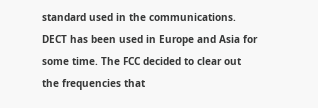standard used in the communications. DECT has been used in Europe and Asia for some time. The FCC decided to clear out the frequencies that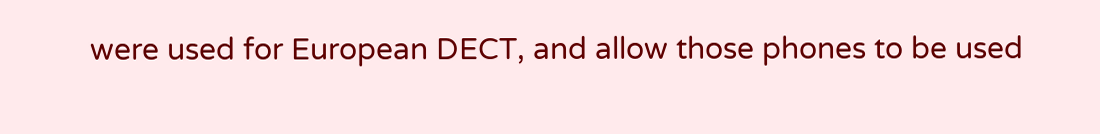were used for European DECT, and allow those phones to be used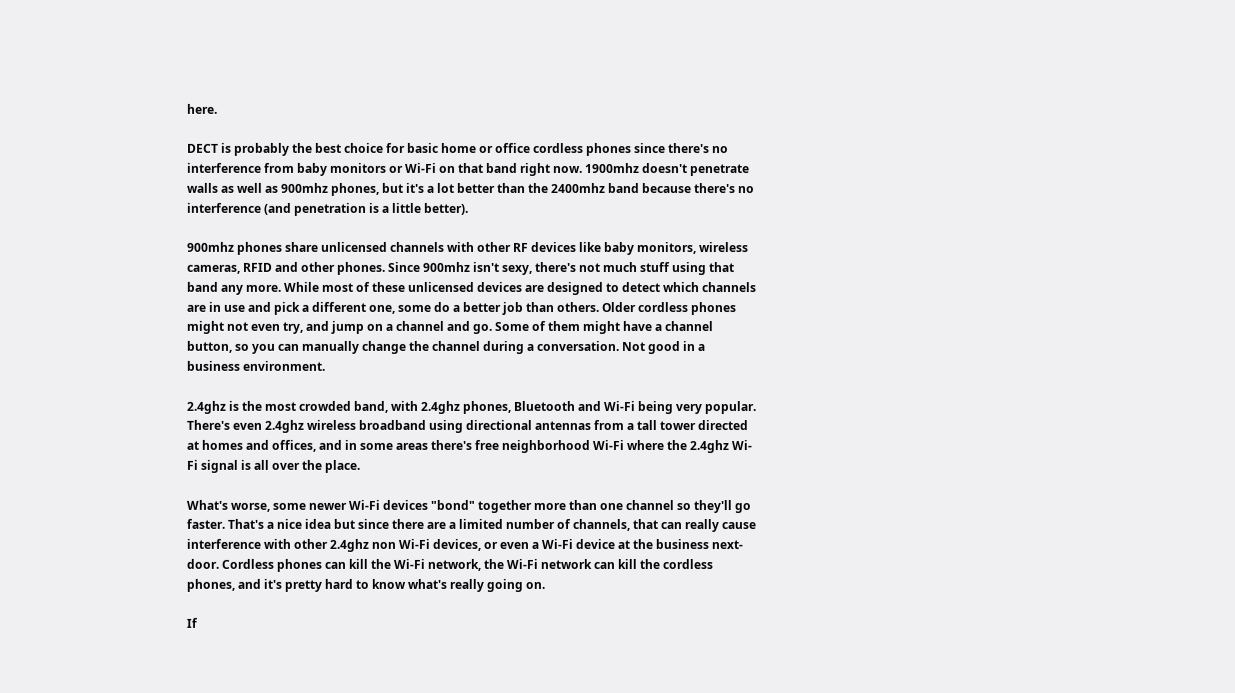here.

DECT is probably the best choice for basic home or office cordless phones since there's no interference from baby monitors or Wi-Fi on that band right now. 1900mhz doesn't penetrate walls as well as 900mhz phones, but it's a lot better than the 2400mhz band because there's no interference (and penetration is a little better).

900mhz phones share unlicensed channels with other RF devices like baby monitors, wireless cameras, RFID and other phones. Since 900mhz isn't sexy, there's not much stuff using that band any more. While most of these unlicensed devices are designed to detect which channels are in use and pick a different one, some do a better job than others. Older cordless phones might not even try, and jump on a channel and go. Some of them might have a channel button, so you can manually change the channel during a conversation. Not good in a business environment.

2.4ghz is the most crowded band, with 2.4ghz phones, Bluetooth and Wi-Fi being very popular. There's even 2.4ghz wireless broadband using directional antennas from a tall tower directed at homes and offices, and in some areas there's free neighborhood Wi-Fi where the 2.4ghz Wi-Fi signal is all over the place.

What's worse, some newer Wi-Fi devices "bond" together more than one channel so they'll go faster. That's a nice idea but since there are a limited number of channels, that can really cause interference with other 2.4ghz non Wi-Fi devices, or even a Wi-Fi device at the business next-door. Cordless phones can kill the Wi-Fi network, the Wi-Fi network can kill the cordless phones, and it's pretty hard to know what's really going on.

If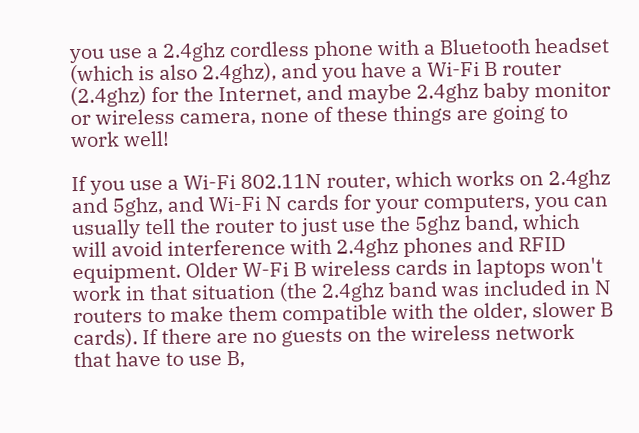you use a 2.4ghz cordless phone with a Bluetooth headset (which is also 2.4ghz), and you have a Wi-Fi B router (2.4ghz) for the Internet, and maybe 2.4ghz baby monitor or wireless camera, none of these things are going to work well!

If you use a Wi-Fi 802.11N router, which works on 2.4ghz and 5ghz, and Wi-Fi N cards for your computers, you can usually tell the router to just use the 5ghz band, which will avoid interference with 2.4ghz phones and RFID equipment. Older W-Fi B wireless cards in laptops won't work in that situation (the 2.4ghz band was included in N routers to make them compatible with the older, slower B cards). If there are no guests on the wireless network that have to use B,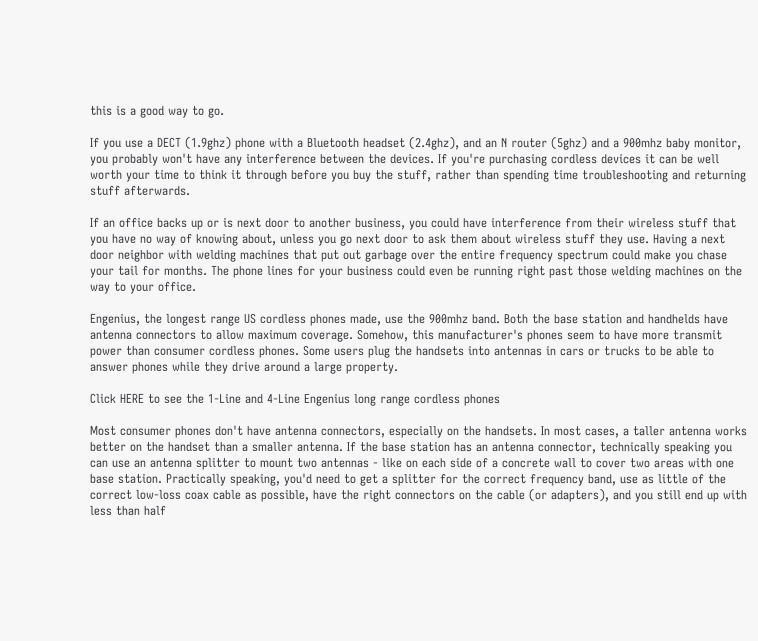this is a good way to go.

If you use a DECT (1.9ghz) phone with a Bluetooth headset (2.4ghz), and an N router (5ghz) and a 900mhz baby monitor, you probably won't have any interference between the devices. If you're purchasing cordless devices it can be well worth your time to think it through before you buy the stuff, rather than spending time troubleshooting and returning stuff afterwards.

If an office backs up or is next door to another business, you could have interference from their wireless stuff that you have no way of knowing about, unless you go next door to ask them about wireless stuff they use. Having a next door neighbor with welding machines that put out garbage over the entire frequency spectrum could make you chase your tail for months. The phone lines for your business could even be running right past those welding machines on the way to your office.

Engenius, the longest range US cordless phones made, use the 900mhz band. Both the base station and handhelds have antenna connectors to allow maximum coverage. Somehow, this manufacturer's phones seem to have more transmit power than consumer cordless phones. Some users plug the handsets into antennas in cars or trucks to be able to answer phones while they drive around a large property.

Click HERE to see the 1-Line and 4-Line Engenius long range cordless phones

Most consumer phones don't have antenna connectors, especially on the handsets. In most cases, a taller antenna works better on the handset than a smaller antenna. If the base station has an antenna connector, technically speaking you can use an antenna splitter to mount two antennas - like on each side of a concrete wall to cover two areas with one base station. Practically speaking, you'd need to get a splitter for the correct frequency band, use as little of the correct low-loss coax cable as possible, have the right connectors on the cable (or adapters), and you still end up with less than half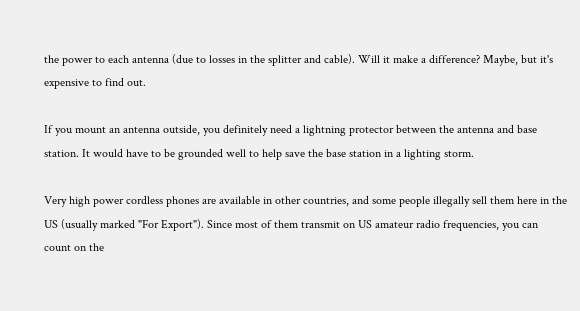the power to each antenna (due to losses in the splitter and cable). Will it make a difference? Maybe, but it's expensive to find out.

If you mount an antenna outside, you definitely need a lightning protector between the antenna and base station. It would have to be grounded well to help save the base station in a lighting storm.

Very high power cordless phones are available in other countries, and some people illegally sell them here in the US (usually marked "For Export"). Since most of them transmit on US amateur radio frequencies, you can count on the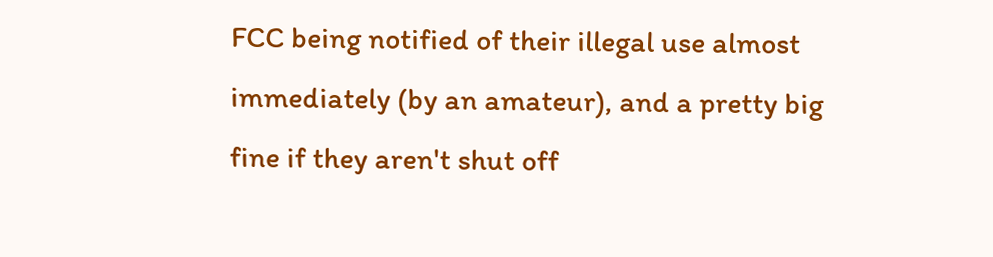FCC being notified of their illegal use almost immediately (by an amateur), and a pretty big fine if they aren't shut off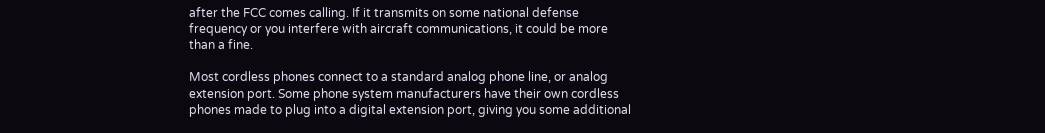after the FCC comes calling. If it transmits on some national defense frequency or you interfere with aircraft communications, it could be more than a fine.

Most cordless phones connect to a standard analog phone line, or analog extension port. Some phone system manufacturers have their own cordless phones made to plug into a digital extension port, giving you some additional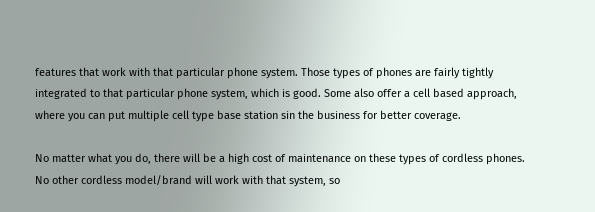features that work with that particular phone system. Those types of phones are fairly tightly integrated to that particular phone system, which is good. Some also offer a cell based approach, where you can put multiple cell type base station sin the business for better coverage.

No matter what you do, there will be a high cost of maintenance on these types of cordless phones. No other cordless model/brand will work with that system, so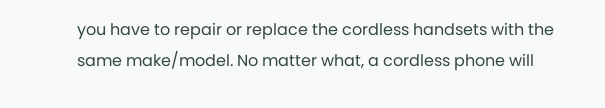you have to repair or replace the cordless handsets with the same make/model. No matter what, a cordless phone will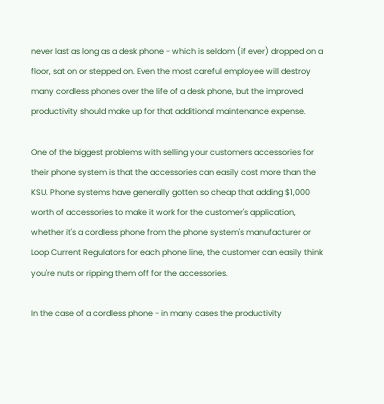never last as long as a desk phone - which is seldom (if ever) dropped on a floor, sat on or stepped on. Even the most careful employee will destroy many cordless phones over the life of a desk phone, but the improved productivity should make up for that additional maintenance expense.

One of the biggest problems with selling your customers accessories for their phone system is that the accessories can easily cost more than the KSU. Phone systems have generally gotten so cheap that adding $1,000 worth of accessories to make it work for the customer's application, whether it's a cordless phone from the phone system's manufacturer or Loop Current Regulators for each phone line, the customer can easily think you're nuts or ripping them off for the accessories.

In the case of a cordless phone - in many cases the productivity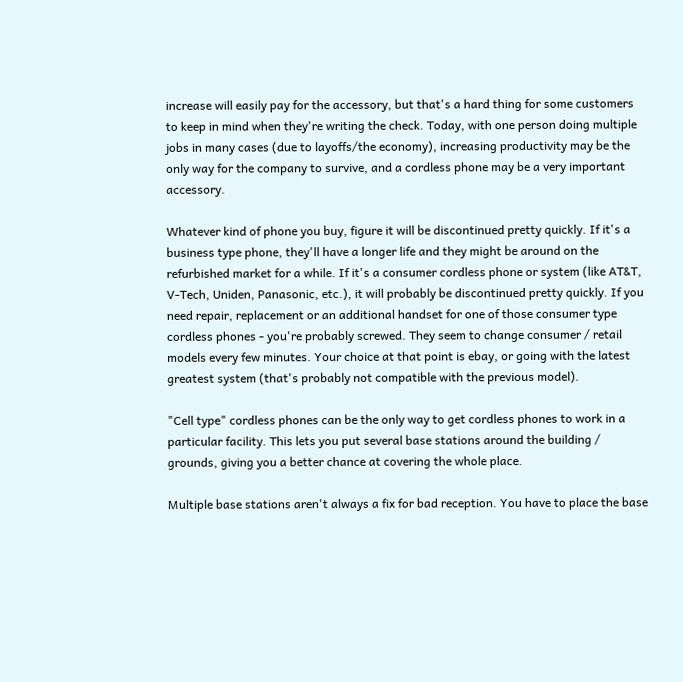increase will easily pay for the accessory, but that's a hard thing for some customers to keep in mind when they're writing the check. Today, with one person doing multiple jobs in many cases (due to layoffs/the economy), increasing productivity may be the only way for the company to survive, and a cordless phone may be a very important accessory.

Whatever kind of phone you buy, figure it will be discontinued pretty quickly. If it's a business type phone, they'll have a longer life and they might be around on the refurbished market for a while. If it's a consumer cordless phone or system (like AT&T, V-Tech, Uniden, Panasonic, etc.), it will probably be discontinued pretty quickly. If you need repair, replacement or an additional handset for one of those consumer type cordless phones - you're probably screwed. They seem to change consumer / retail models every few minutes. Your choice at that point is ebay, or going with the latest greatest system (that's probably not compatible with the previous model).

"Cell type" cordless phones can be the only way to get cordless phones to work in a particular facility. This lets you put several base stations around the building / grounds, giving you a better chance at covering the whole place.

Multiple base stations aren't always a fix for bad reception. You have to place the base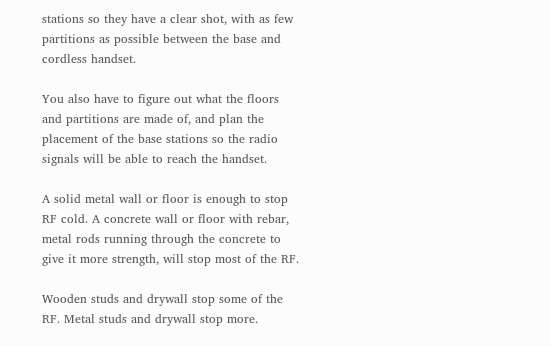stations so they have a clear shot, with as few partitions as possible between the base and cordless handset.

You also have to figure out what the floors and partitions are made of, and plan the placement of the base stations so the radio signals will be able to reach the handset.

A solid metal wall or floor is enough to stop RF cold. A concrete wall or floor with rebar, metal rods running through the concrete to give it more strength, will stop most of the RF.

Wooden studs and drywall stop some of the RF. Metal studs and drywall stop more.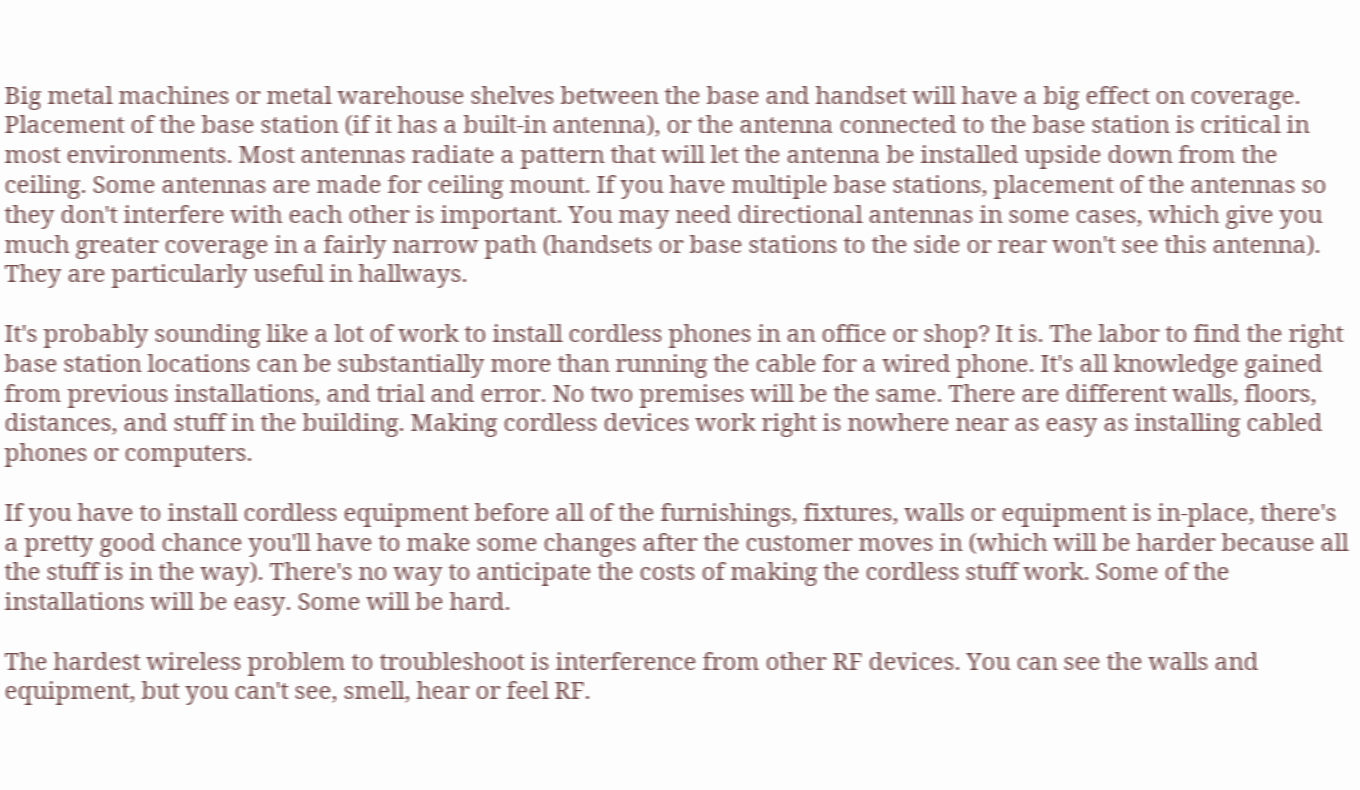Big metal machines or metal warehouse shelves between the base and handset will have a big effect on coverage. Placement of the base station (if it has a built-in antenna), or the antenna connected to the base station is critical in most environments. Most antennas radiate a pattern that will let the antenna be installed upside down from the ceiling. Some antennas are made for ceiling mount. If you have multiple base stations, placement of the antennas so they don't interfere with each other is important. You may need directional antennas in some cases, which give you much greater coverage in a fairly narrow path (handsets or base stations to the side or rear won't see this antenna). They are particularly useful in hallways.

It's probably sounding like a lot of work to install cordless phones in an office or shop? It is. The labor to find the right base station locations can be substantially more than running the cable for a wired phone. It's all knowledge gained from previous installations, and trial and error. No two premises will be the same. There are different walls, floors, distances, and stuff in the building. Making cordless devices work right is nowhere near as easy as installing cabled phones or computers.

If you have to install cordless equipment before all of the furnishings, fixtures, walls or equipment is in-place, there's a pretty good chance you'll have to make some changes after the customer moves in (which will be harder because all the stuff is in the way). There's no way to anticipate the costs of making the cordless stuff work. Some of the installations will be easy. Some will be hard.

The hardest wireless problem to troubleshoot is interference from other RF devices. You can see the walls and equipment, but you can't see, smell, hear or feel RF.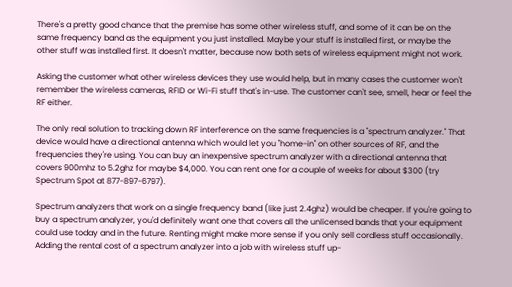There's a pretty good chance that the premise has some other wireless stuff, and some of it can be on the same frequency band as the equipment you just installed. Maybe your stuff is installed first, or maybe the other stuff was installed first. It doesn't matter, because now both sets of wireless equipment might not work.

Asking the customer what other wireless devices they use would help, but in many cases the customer won't remember the wireless cameras, RFID or Wi-Fi stuff that's in-use. The customer can't see, smell, hear or feel the RF either.

The only real solution to tracking down RF interference on the same frequencies is a "spectrum analyzer." That device would have a directional antenna which would let you "home-in" on other sources of RF, and the frequencies they're using. You can buy an inexpensive spectrum analyzer with a directional antenna that covers 900mhz to 5.2ghz for maybe $4,000. You can rent one for a couple of weeks for about $300 (try Spectrum Spot at 877-897-6797).

Spectrum analyzers that work on a single frequency band (like just 2.4ghz) would be cheaper. If you're going to buy a spectrum analyzer, you'd definitely want one that covers all the unlicensed bands that your equipment could use today and in the future. Renting might make more sense if you only sell cordless stuff occasionally. Adding the rental cost of a spectrum analyzer into a job with wireless stuff up-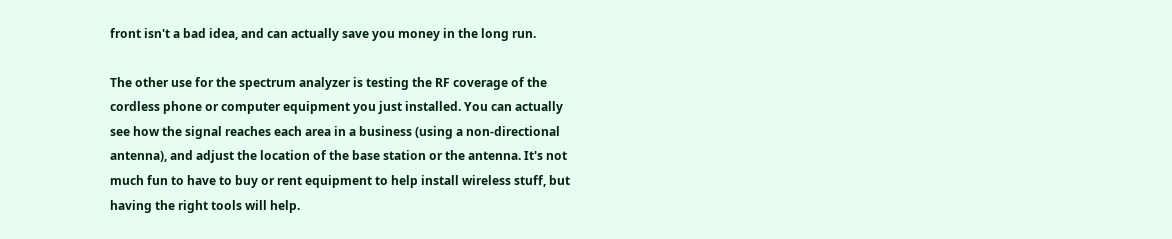front isn't a bad idea, and can actually save you money in the long run.

The other use for the spectrum analyzer is testing the RF coverage of the cordless phone or computer equipment you just installed. You can actually see how the signal reaches each area in a business (using a non-directional antenna), and adjust the location of the base station or the antenna. It's not much fun to have to buy or rent equipment to help install wireless stuff, but having the right tools will help.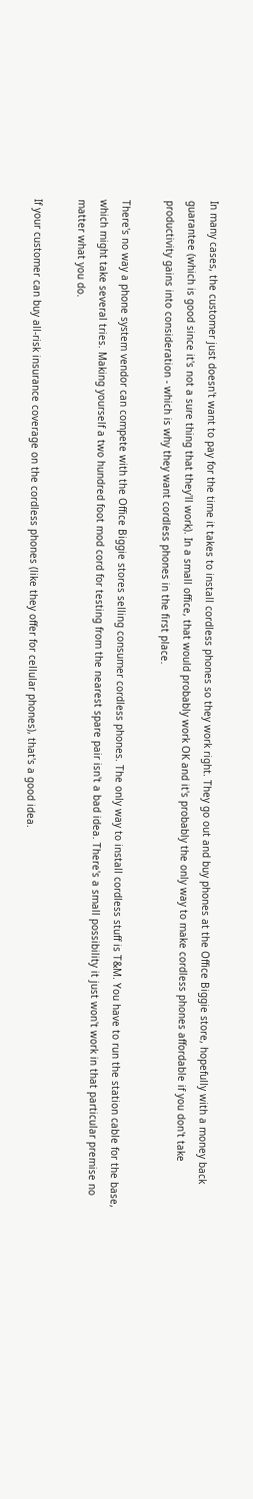In many cases, the customer just doesn't want to pay for the time it takes to install cordless phones so they work right. They go out and buy phones at the Office Biggie store, hopefully with a money back guarantee (which is good since it's not a sure thing that they'll work). In a small office, that would probably work OK and it's probably the only way to make cordless phones affordable if you don't take productivity gains into consideration - which is why they want cordless phones in the first place.

There's no way a phone system vendor can compete with the Office Biggie stores selling consumer cordless phones. The only way to install cordless stuff is T&M. You have to run the station cable for the base, which might take several tries. Making yourself a two hundred foot mod cord for testing from the nearest spare pair isn't a bad idea. There's a small possibility it just won't work in that particular premise no matter what you do.

If your customer can buy all-risk insurance coverage on the cordless phones (like they offer for cellular phones), that's a good idea.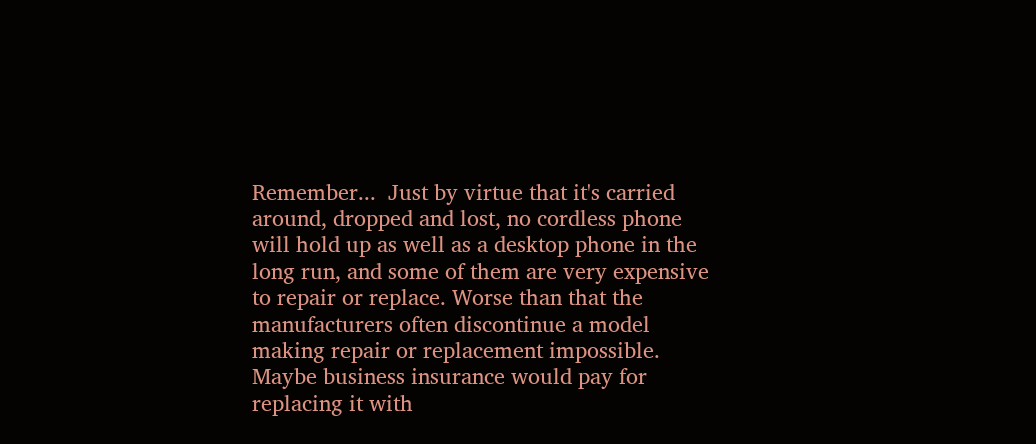Remember...  Just by virtue that it's carried around, dropped and lost, no cordless phone will hold up as well as a desktop phone in the long run, and some of them are very expensive to repair or replace. Worse than that the manufacturers often discontinue a model making repair or replacement impossible. Maybe business insurance would pay for replacing it with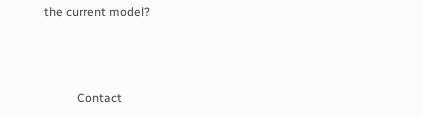the current model?



           Contact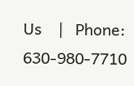Us    |   Phone: 630-980-7710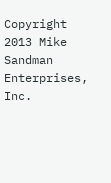Copyright 2013 Mike Sandman Enterprises, Inc.